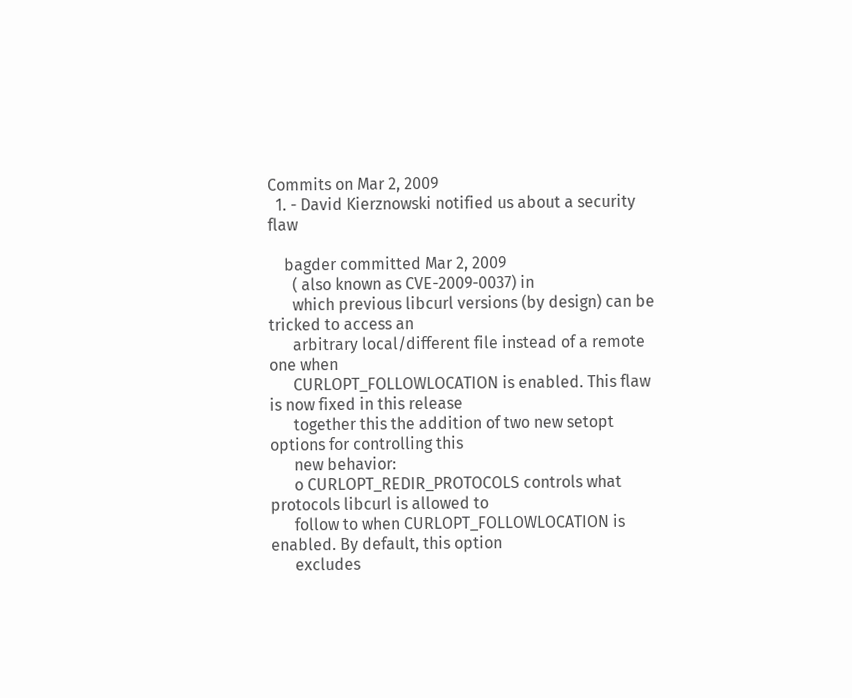Commits on Mar 2, 2009
  1. - David Kierznowski notified us about a security flaw

    bagder committed Mar 2, 2009
      ( also known as CVE-2009-0037) in
      which previous libcurl versions (by design) can be tricked to access an
      arbitrary local/different file instead of a remote one when
      CURLOPT_FOLLOWLOCATION is enabled. This flaw is now fixed in this release
      together this the addition of two new setopt options for controlling this
      new behavior:
      o CURLOPT_REDIR_PROTOCOLS controls what protocols libcurl is allowed to
      follow to when CURLOPT_FOLLOWLOCATION is enabled. By default, this option
      excludes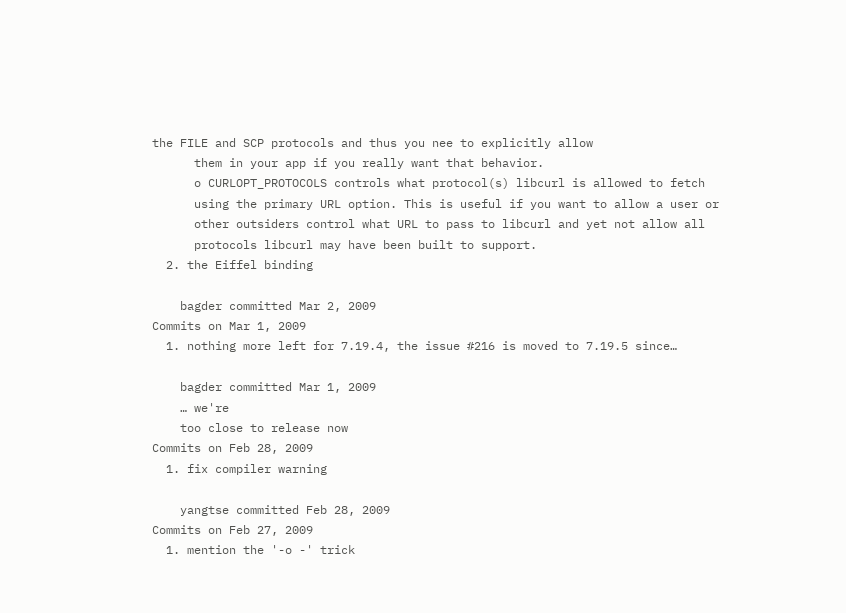the FILE and SCP protocols and thus you nee to explicitly allow
      them in your app if you really want that behavior.
      o CURLOPT_PROTOCOLS controls what protocol(s) libcurl is allowed to fetch
      using the primary URL option. This is useful if you want to allow a user or
      other outsiders control what URL to pass to libcurl and yet not allow all
      protocols libcurl may have been built to support.
  2. the Eiffel binding

    bagder committed Mar 2, 2009
Commits on Mar 1, 2009
  1. nothing more left for 7.19.4, the issue #216 is moved to 7.19.5 since…

    bagder committed Mar 1, 2009
    … we're
    too close to release now
Commits on Feb 28, 2009
  1. fix compiler warning

    yangtse committed Feb 28, 2009
Commits on Feb 27, 2009
  1. mention the '-o -' trick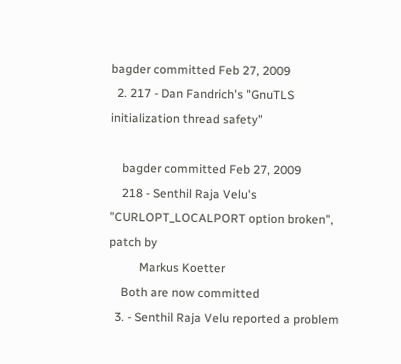bagder committed Feb 27, 2009
  2. 217 - Dan Fandrich's "GnuTLS initialization thread safety"

    bagder committed Feb 27, 2009
    218 - Senthil Raja Velu's "CURLOPT_LOCALPORT option broken", patch by
          Markus Koetter
    Both are now committed
  3. - Senthil Raja Velu reported a problem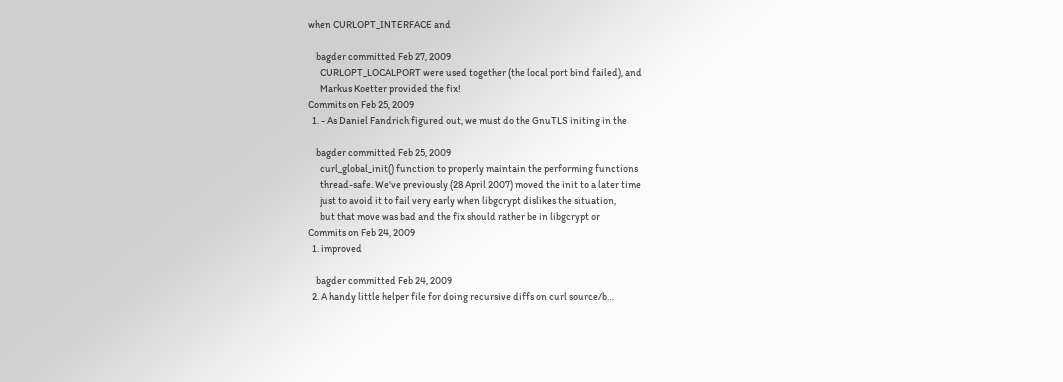when CURLOPT_INTERFACE and

    bagder committed Feb 27, 2009
      CURLOPT_LOCALPORT were used together (the local port bind failed), and
      Markus Koetter provided the fix!
Commits on Feb 25, 2009
  1. - As Daniel Fandrich figured out, we must do the GnuTLS initing in the

    bagder committed Feb 25, 2009
      curl_global_init() function to properly maintain the performing functions
      thread-safe. We've previously (28 April 2007) moved the init to a later time
      just to avoid it to fail very early when libgcrypt dislikes the situation,
      but that move was bad and the fix should rather be in libgcrypt or
Commits on Feb 24, 2009
  1. improved

    bagder committed Feb 24, 2009
  2. A handy little helper file for doing recursive diffs on curl source/b…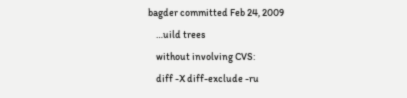bagder committed Feb 24, 2009
    …uild trees
    without involving CVS:
    diff -X diff-exclude -ru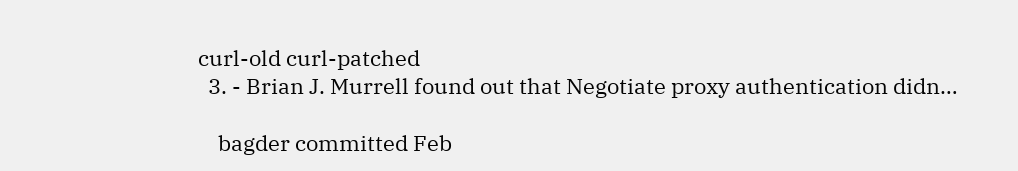curl-old curl-patched
  3. - Brian J. Murrell found out that Negotiate proxy authentication didn…

    bagder committed Feb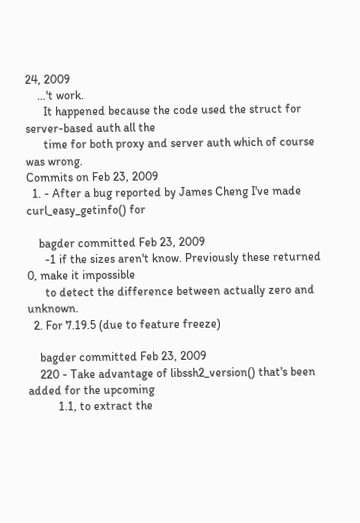24, 2009
    …'t work.
      It happened because the code used the struct for server-based auth all the
      time for both proxy and server auth which of course was wrong.
Commits on Feb 23, 2009
  1. - After a bug reported by James Cheng I've made curl_easy_getinfo() for

    bagder committed Feb 23, 2009
      -1 if the sizes aren't know. Previously these returned 0, make it impossible
      to detect the difference between actually zero and unknown.
  2. For 7.19.5 (due to feature freeze)

    bagder committed Feb 23, 2009
    220 - Take advantage of libssh2_version() that's been added for the upcoming
          1.1, to extract the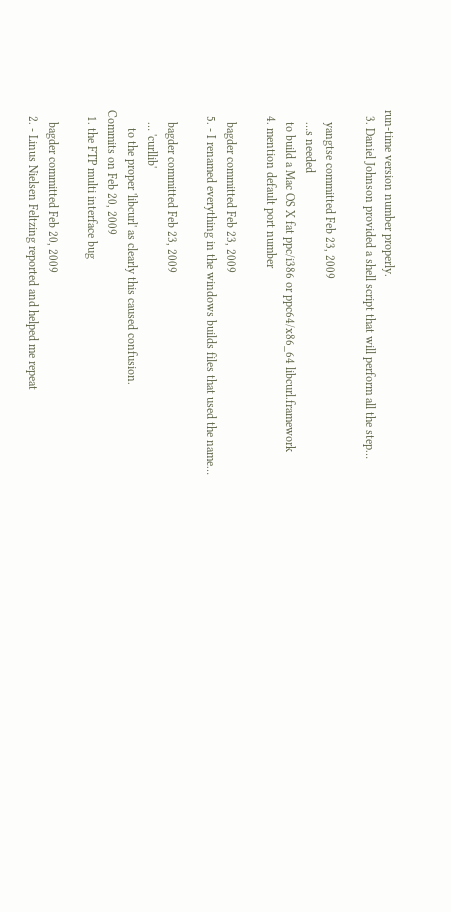run-time version number properly.
  3. Daniel Johnson provided a shell script that will perform all the step…

    yangtse committed Feb 23, 2009
    …s needed
    to build a Mac OS X fat ppc/i386 or ppc64/x86_64 libcurl.framework
  4. mention default port number

    bagder committed Feb 23, 2009
  5. - I renamed everything in the windows builds files that used the name…

    bagder committed Feb 23, 2009
    … 'curllib'
      to the proper 'libcurl' as clearly this caused confusion.
Commits on Feb 20, 2009
  1. the FTP multi interface bug

    bagder committed Feb 20, 2009
  2. - Linus Nielsen Feltzing reported and helped me repeat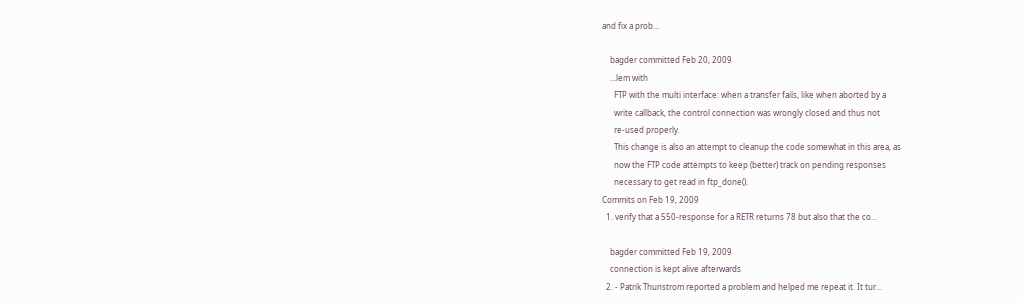and fix a prob…

    bagder committed Feb 20, 2009
    …lem with
      FTP with the multi interface: when a transfer fails, like when aborted by a
      write callback, the control connection was wrongly closed and thus not
      re-used properly.
      This change is also an attempt to cleanup the code somewhat in this area, as
      now the FTP code attempts to keep (better) track on pending responses
      necessary to get read in ftp_done().
Commits on Feb 19, 2009
  1. verify that a 550-response for a RETR returns 78 but also that the co…

    bagder committed Feb 19, 2009
    connection is kept alive afterwards
  2. - Patrik Thunstrom reported a problem and helped me repeat it. It tur…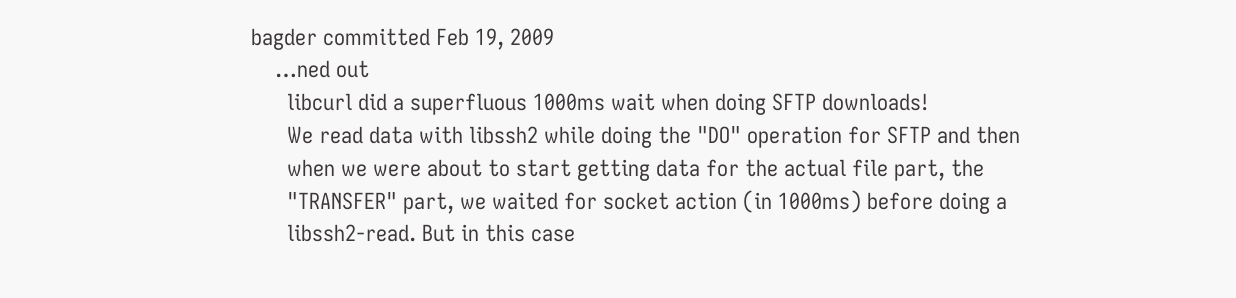bagder committed Feb 19, 2009
    …ned out
      libcurl did a superfluous 1000ms wait when doing SFTP downloads!
      We read data with libssh2 while doing the "DO" operation for SFTP and then
      when we were about to start getting data for the actual file part, the
      "TRANSFER" part, we waited for socket action (in 1000ms) before doing a
      libssh2-read. But in this case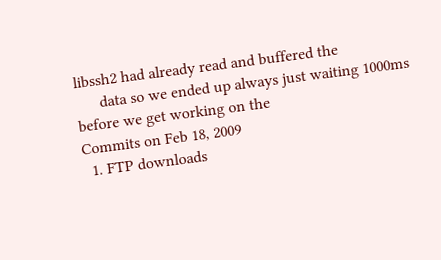libssh2 had already read and buffered the
      data so we ended up always just waiting 1000ms before we get working on the
Commits on Feb 18, 2009
  1. FTP downloads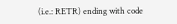(i.e.: RETR) ending with code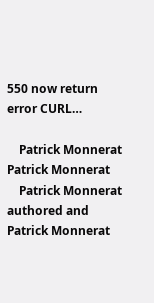550 now return error CURL…

    Patrick Monnerat Patrick Monnerat
    Patrick Monnerat authored and Patrick Monnerat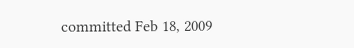committed Feb 18, 2009